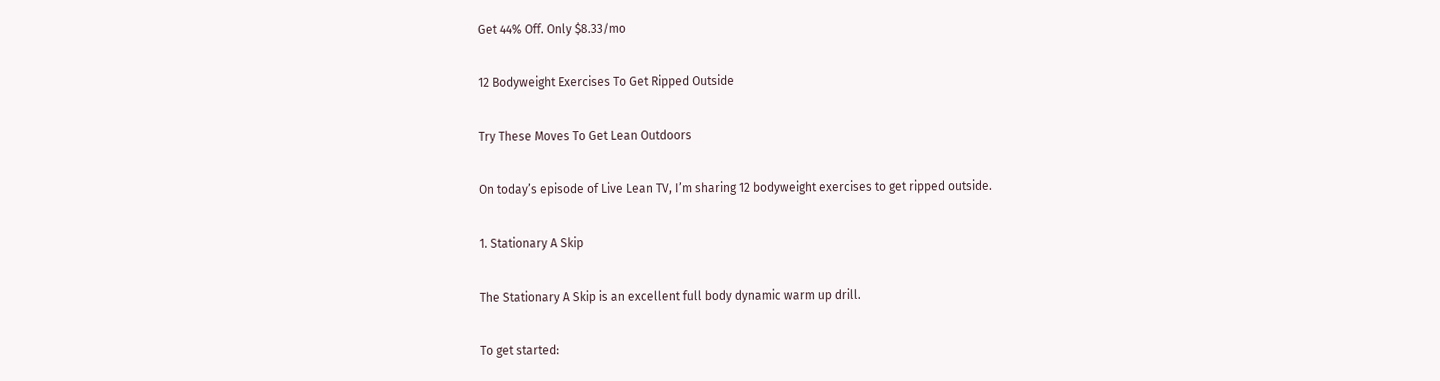Get 44% Off. Only $8.33/mo

12 Bodyweight Exercises To Get Ripped Outside

Try These Moves To Get Lean Outdoors

On today’s episode of Live Lean TV, I’m sharing 12 bodyweight exercises to get ripped outside.

1. Stationary A Skip

The Stationary A Skip is an excellent full body dynamic warm up drill.

To get started: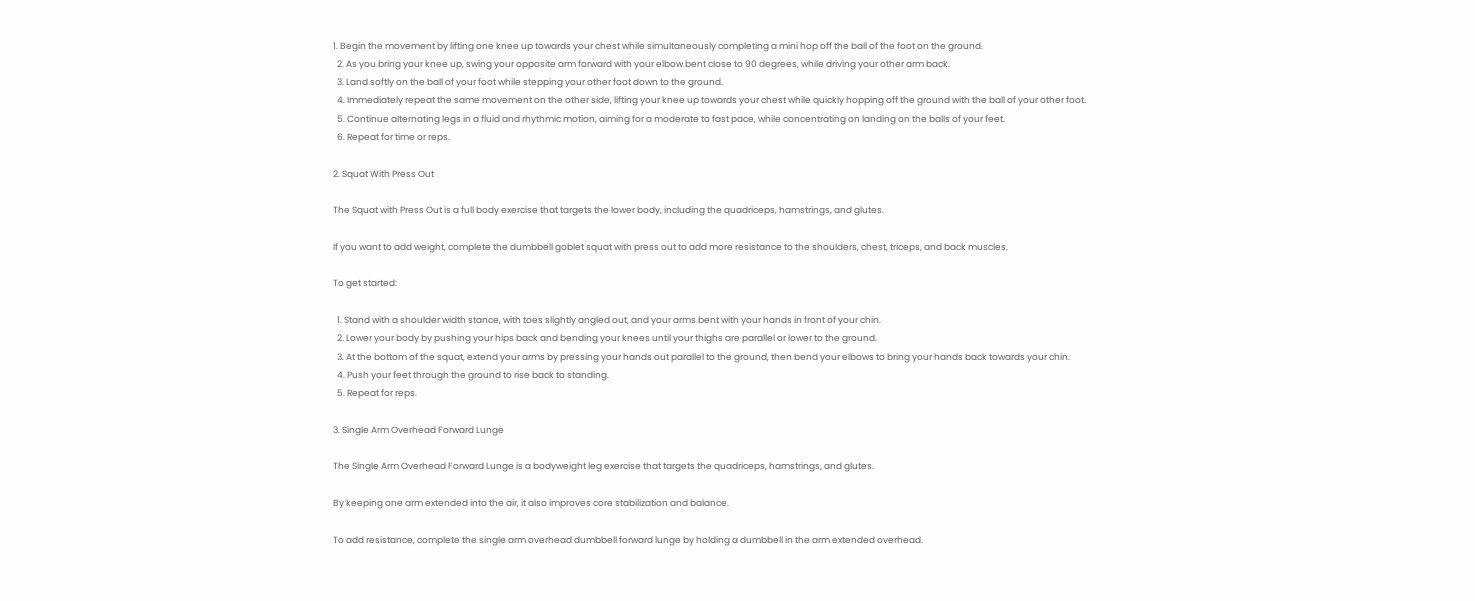1. Begin the movement by lifting one knee up towards your chest while simultaneously completing a mini hop off the ball of the foot on the ground.
  2. As you bring your knee up, swing your opposite arm forward with your elbow bent close to 90 degrees, while driving your other arm back.
  3. Land softly on the ball of your foot while stepping your other foot down to the ground.
  4. Immediately repeat the same movement on the other side, lifting your knee up towards your chest while quickly hopping off the ground with the ball of your other foot.
  5. Continue alternating legs in a fluid and rhythmic motion, aiming for a moderate to fast pace, while concentrating on landing on the balls of your feet.
  6. Repeat for time or reps.

2. Squat With Press Out

The Squat with Press Out is a full body exercise that targets the lower body, including the quadriceps, hamstrings, and glutes.

If you want to add weight, complete the dumbbell goblet squat with press out to add more resistance to the shoulders, chest, triceps, and back muscles.

To get started:

  1. Stand with a shoulder width stance, with toes slightly angled out, and your arms bent with your hands in front of your chin.
  2. Lower your body by pushing your hips back and bending your knees until your thighs are parallel or lower to the ground.
  3. At the bottom of the squat, extend your arms by pressing your hands out parallel to the ground, then bend your elbows to bring your hands back towards your chin.
  4. Push your feet through the ground to rise back to standing.
  5. Repeat for reps.

3. Single Arm Overhead Forward Lunge

The Single Arm Overhead Forward Lunge is a bodyweight leg exercise that targets the quadriceps, hamstrings, and glutes.

By keeping one arm extended into the air, it also improves core stabilization and balance.

To add resistance, complete the single arm overhead dumbbell forward lunge by holding a dumbbell in the arm extended overhead.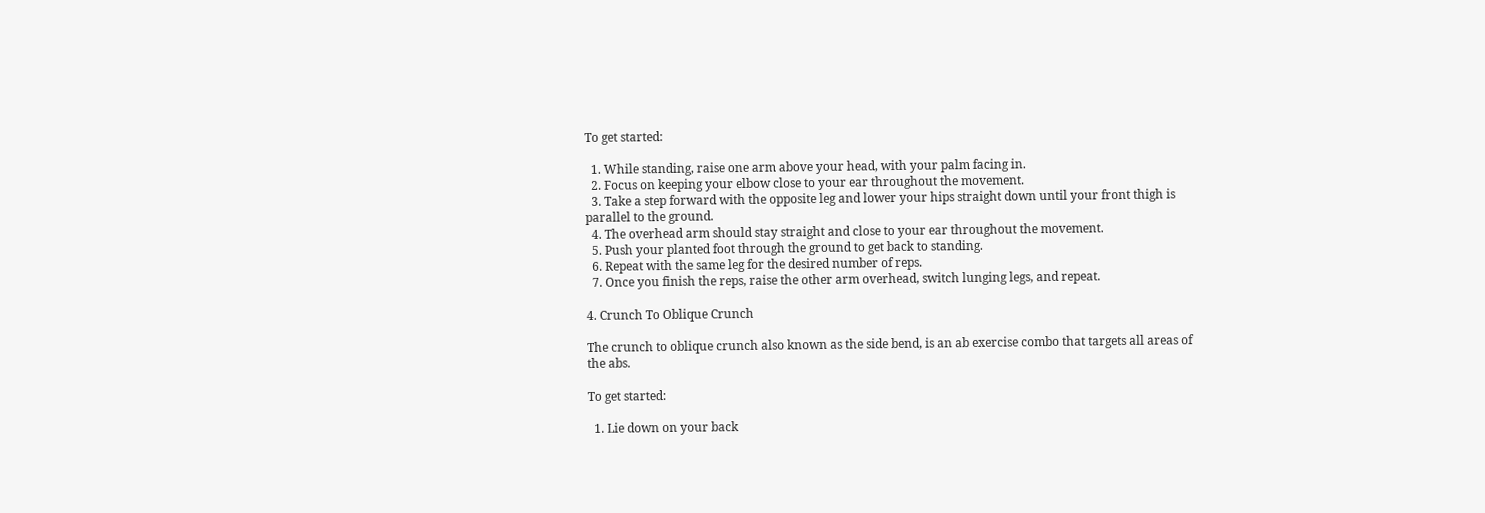To get started:

  1. While standing, raise one arm above your head, with your palm facing in.
  2. Focus on keeping your elbow close to your ear throughout the movement.
  3. Take a step forward with the opposite leg and lower your hips straight down until your front thigh is parallel to the ground.
  4. The overhead arm should stay straight and close to your ear throughout the movement.
  5. Push your planted foot through the ground to get back to standing.
  6. Repeat with the same leg for the desired number of reps.
  7. Once you finish the reps, raise the other arm overhead, switch lunging legs, and repeat.

4. Crunch To Oblique Crunch

The crunch to oblique crunch also known as the side bend, is an ab exercise combo that targets all areas of the abs.

To get started:

  1. Lie down on your back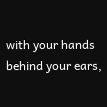with your hands behind your ears,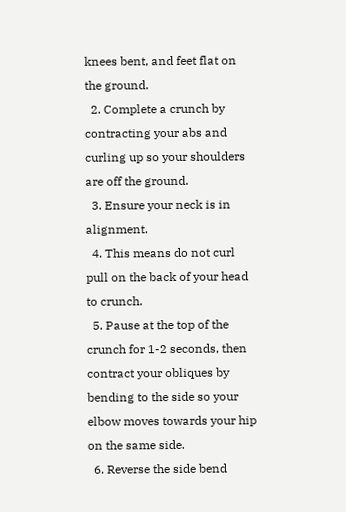knees bent, and feet flat on the ground.
  2. Complete a crunch by contracting your abs and curling up so your shoulders are off the ground.
  3. Ensure your neck is in alignment.
  4. This means do not curl pull on the back of your head to crunch.
  5. Pause at the top of the crunch for 1-2 seconds, then contract your obliques by bending to the side so your elbow moves towards your hip on the same side.
  6. Reverse the side bend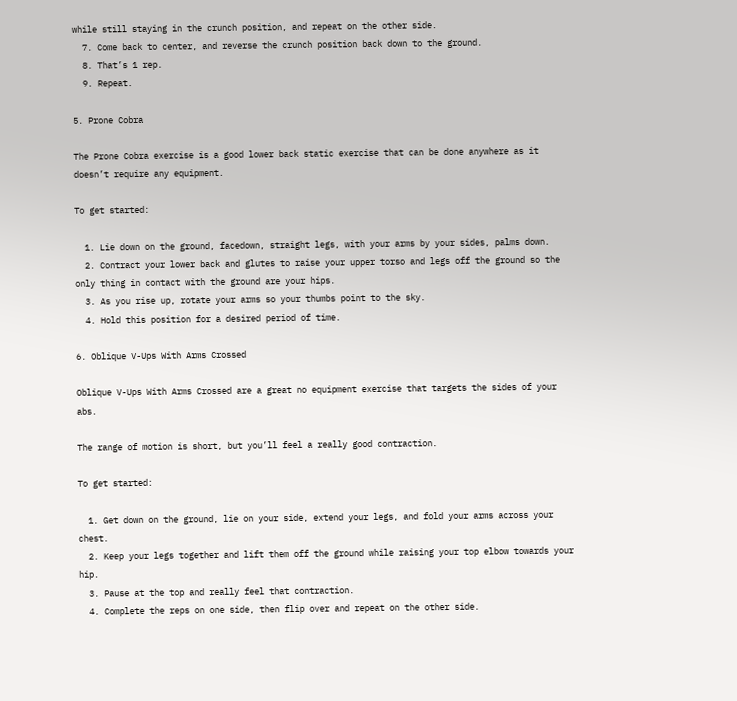while still staying in the crunch position, and repeat on the other side.
  7. Come back to center, and reverse the crunch position back down to the ground.
  8. That’s 1 rep.
  9. Repeat.

5. Prone Cobra

The Prone Cobra exercise is a good lower back static exercise that can be done anywhere as it doesn’t require any equipment.

To get started:

  1. Lie down on the ground, facedown, straight legs, with your arms by your sides, palms down.
  2. Contract your lower back and glutes to raise your upper torso and legs off the ground so the only thing in contact with the ground are your hips.
  3. As you rise up, rotate your arms so your thumbs point to the sky.
  4. Hold this position for a desired period of time.

6. Oblique V-Ups With Arms Crossed

Oblique V-Ups With Arms Crossed are a great no equipment exercise that targets the sides of your abs.

The range of motion is short, but you’ll feel a really good contraction.

To get started:

  1. Get down on the ground, lie on your side, extend your legs, and fold your arms across your chest.
  2. Keep your legs together and lift them off the ground while raising your top elbow towards your hip.
  3. Pause at the top and really feel that contraction.
  4. Complete the reps on one side, then flip over and repeat on the other side.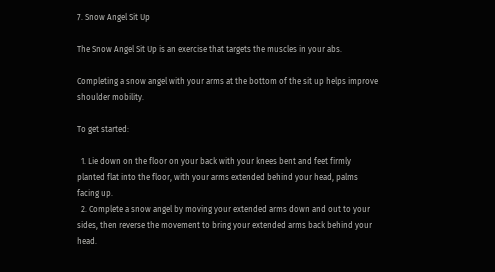7. Snow Angel Sit Up

The Snow Angel Sit Up is an exercise that targets the muscles in your abs.

Completing a snow angel with your arms at the bottom of the sit up helps improve shoulder mobility.

To get started:

  1. Lie down on the floor on your back with your knees bent and feet firmly planted flat into the floor, with your arms extended behind your head, palms facing up.
  2. Complete a snow angel by moving your extended arms down and out to your sides, then reverse the movement to bring your extended arms back behind your head.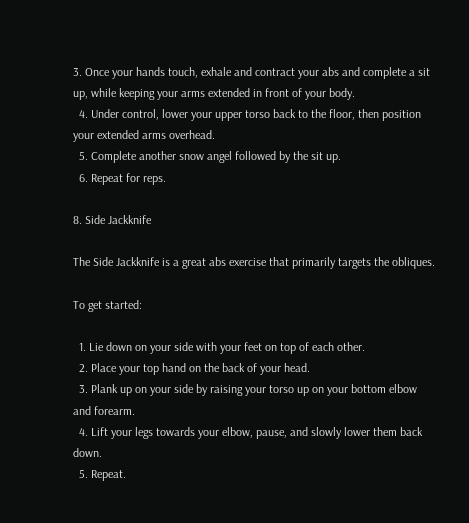3. Once your hands touch, exhale and contract your abs and complete a sit up, while keeping your arms extended in front of your body.
  4. Under control, lower your upper torso back to the floor, then position your extended arms overhead.
  5. Complete another snow angel followed by the sit up.
  6. Repeat for reps.

8. Side Jackknife

The Side Jackknife is a great abs exercise that primarily targets the obliques.

To get started:

  1. Lie down on your side with your feet on top of each other.
  2. Place your top hand on the back of your head.
  3. Plank up on your side by raising your torso up on your bottom elbow and forearm.
  4. Lift your legs towards your elbow, pause, and slowly lower them back down.
  5. Repeat.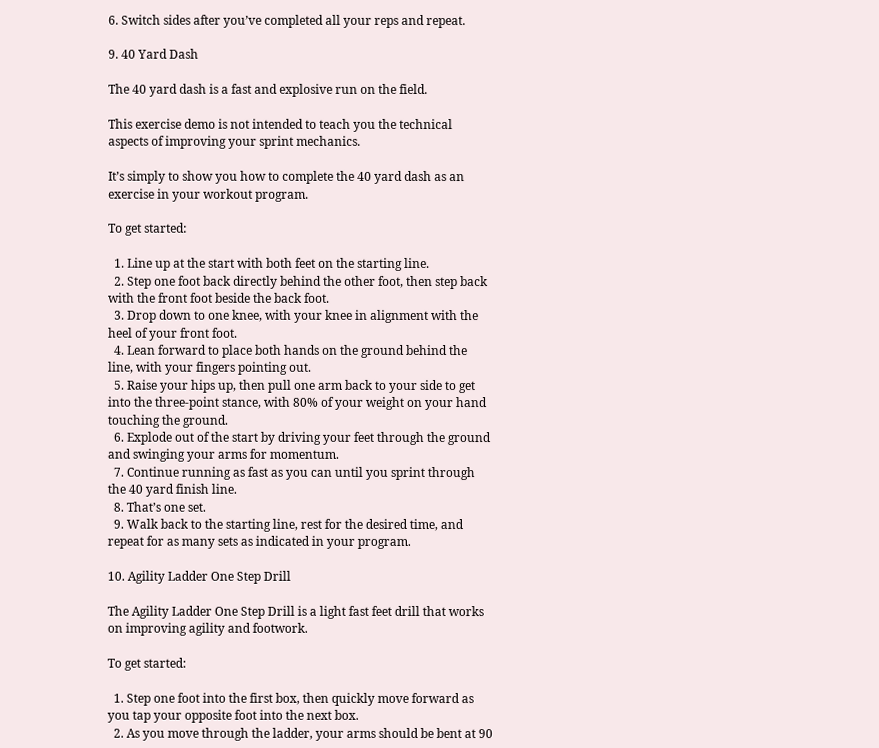6. Switch sides after you’ve completed all your reps and repeat.

9. 40 Yard Dash

The 40 yard dash is a fast and explosive run on the field.

This exercise demo is not intended to teach you the technical aspects of improving your sprint mechanics.

It’s simply to show you how to complete the 40 yard dash as an exercise in your workout program.

To get started:

  1. Line up at the start with both feet on the starting line.
  2. Step one foot back directly behind the other foot, then step back with the front foot beside the back foot.
  3. Drop down to one knee, with your knee in alignment with the heel of your front foot.
  4. Lean forward to place both hands on the ground behind the line, with your fingers pointing out.
  5. Raise your hips up, then pull one arm back to your side to get into the three-point stance, with 80% of your weight on your hand touching the ground.
  6. Explode out of the start by driving your feet through the ground and swinging your arms for momentum.
  7. Continue running as fast as you can until you sprint through the 40 yard finish line.
  8. That’s one set.
  9. Walk back to the starting line, rest for the desired time, and repeat for as many sets as indicated in your program.

10. Agility Ladder One Step Drill

The Agility Ladder One Step Drill is a light fast feet drill that works on improving agility and footwork.

To get started:

  1. Step one foot into the first box, then quickly move forward as you tap your opposite foot into the next box.
  2. As you move through the ladder, your arms should be bent at 90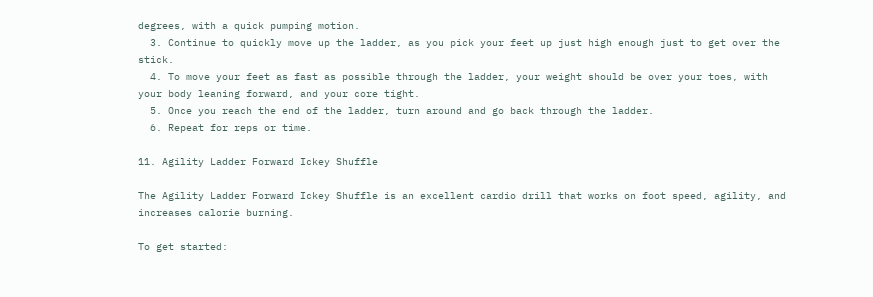degrees, with a quick pumping motion.
  3. Continue to quickly move up the ladder, as you pick your feet up just high enough just to get over the stick.
  4. To move your feet as fast as possible through the ladder, your weight should be over your toes, with your body leaning forward, and your core tight.
  5. Once you reach the end of the ladder, turn around and go back through the ladder.
  6. Repeat for reps or time.

11. Agility Ladder Forward Ickey Shuffle

The Agility Ladder Forward Ickey Shuffle is an excellent cardio drill that works on foot speed, agility, and increases calorie burning.

To get started: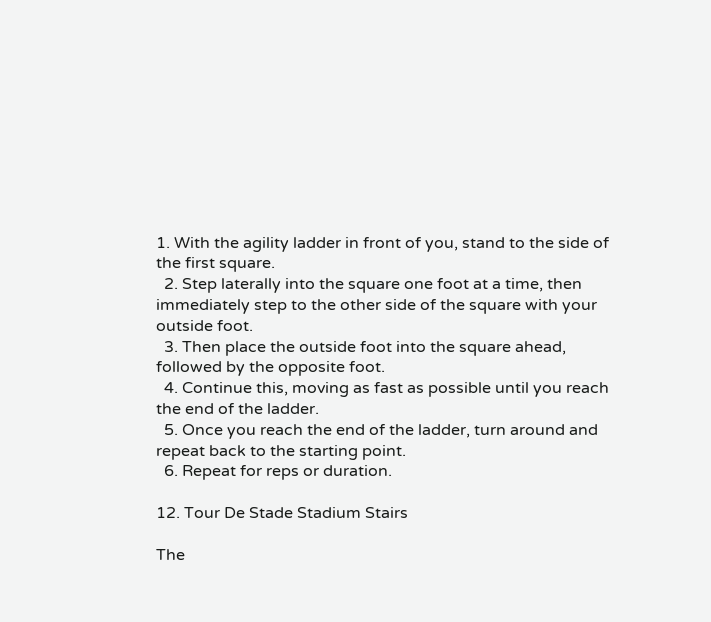1. With the agility ladder in front of you, stand to the side of the first square.
  2. Step laterally into the square one foot at a time, then immediately step to the other side of the square with your outside foot.
  3. Then place the outside foot into the square ahead, followed by the opposite foot.
  4. Continue this, moving as fast as possible until you reach the end of the ladder.
  5. Once you reach the end of the ladder, turn around and repeat back to the starting point.
  6. Repeat for reps or duration.

12. Tour De Stade Stadium Stairs

The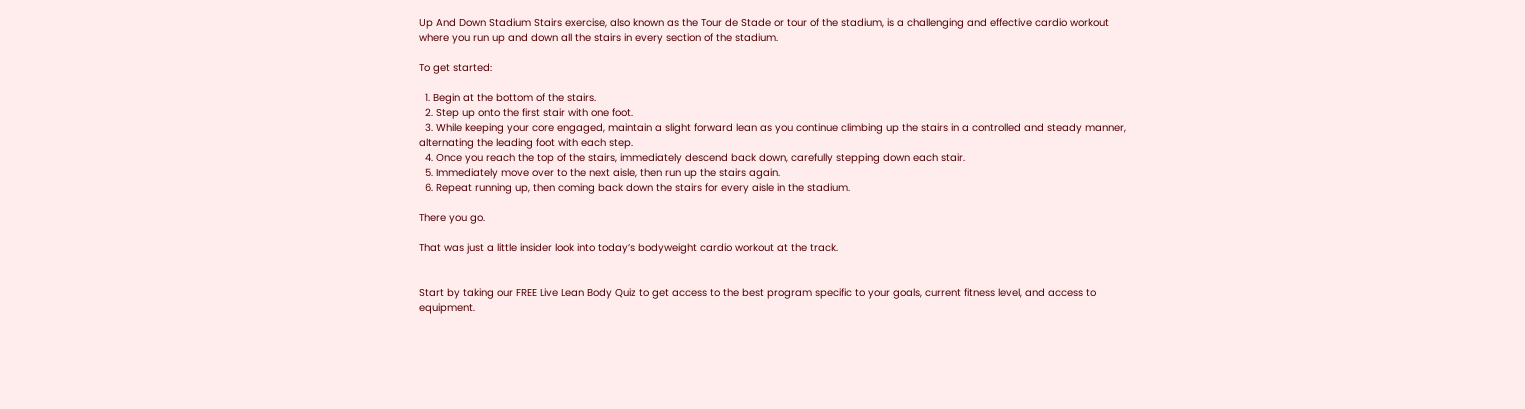Up And Down Stadium Stairs exercise, also known as the Tour de Stade or tour of the stadium, is a challenging and effective cardio workout where you run up and down all the stairs in every section of the stadium.

To get started:

  1. Begin at the bottom of the stairs.
  2. Step up onto the first stair with one foot.
  3. While keeping your core engaged, maintain a slight forward lean as you continue climbing up the stairs in a controlled and steady manner, alternating the leading foot with each step.
  4. Once you reach the top of the stairs, immediately descend back down, carefully stepping down each stair.
  5. Immediately move over to the next aisle, then run up the stairs again.
  6. Repeat running up, then coming back down the stairs for every aisle in the stadium.

There you go.

That was just a little insider look into today’s bodyweight cardio workout at the track.


Start by taking our FREE Live Lean Body Quiz to get access to the best program specific to your goals, current fitness level, and access to equipment.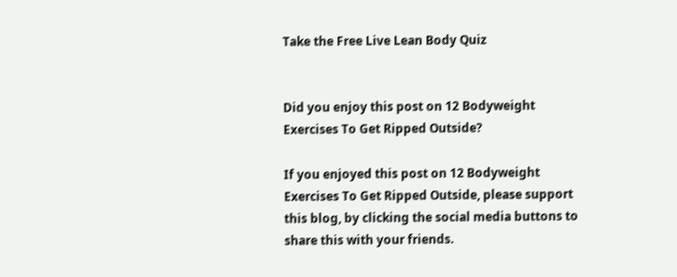Take the Free Live Lean Body Quiz


Did you enjoy this post on 12 Bodyweight Exercises To Get Ripped Outside?

If you enjoyed this post on 12 Bodyweight Exercises To Get Ripped Outside, please support this blog, by clicking the social media buttons to share this with your friends.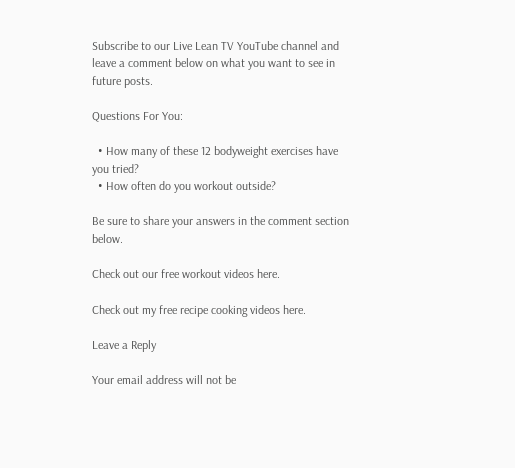Subscribe to our Live Lean TV YouTube channel and leave a comment below on what you want to see in future posts.

Questions For You:

  • How many of these 12 bodyweight exercises have you tried?
  • How often do you workout outside?

Be sure to share your answers in the comment section below.

Check out our free workout videos here.

Check out my free recipe cooking videos here.

Leave a Reply

Your email address will not be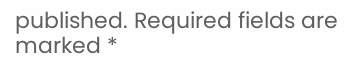published. Required fields are marked *